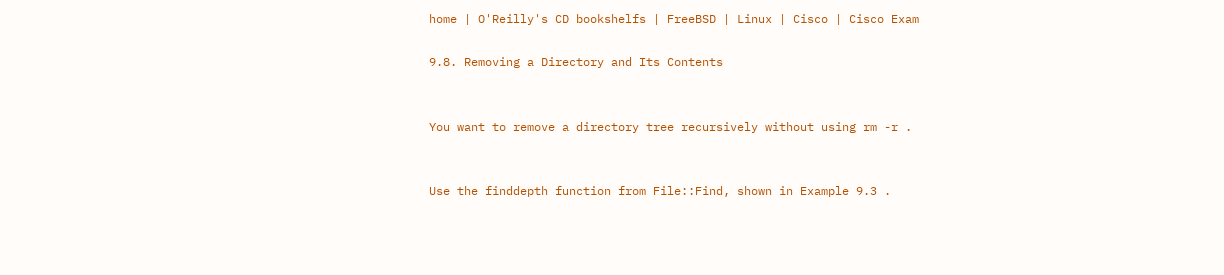home | O'Reilly's CD bookshelfs | FreeBSD | Linux | Cisco | Cisco Exam

9.8. Removing a Directory and Its Contents


You want to remove a directory tree recursively without using rm -r .


Use the finddepth function from File::Find, shown in Example 9.3 .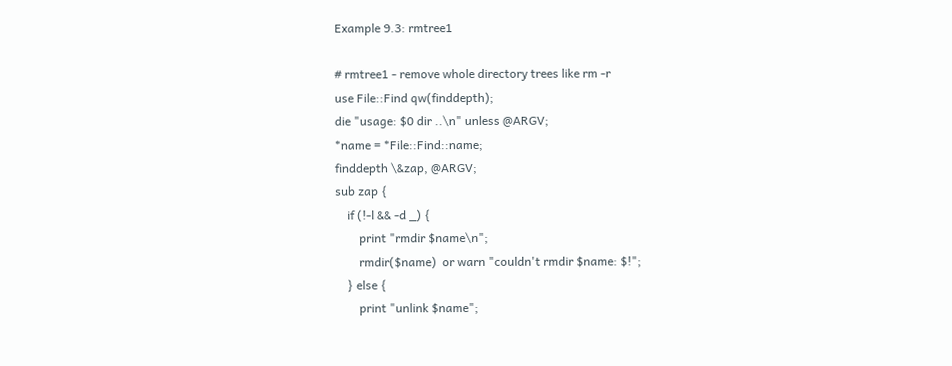Example 9.3: rmtree1

# rmtree1 - remove whole directory trees like rm -r
use File::Find qw(finddepth);
die "usage: $0 dir ..\n" unless @ARGV;
*name = *File::Find::name;
finddepth \&zap, @ARGV;
sub zap {
    if (!-l && -d _) {
        print "rmdir $name\n";
        rmdir($name)  or warn "couldn't rmdir $name: $!";
    } else {
        print "unlink $name";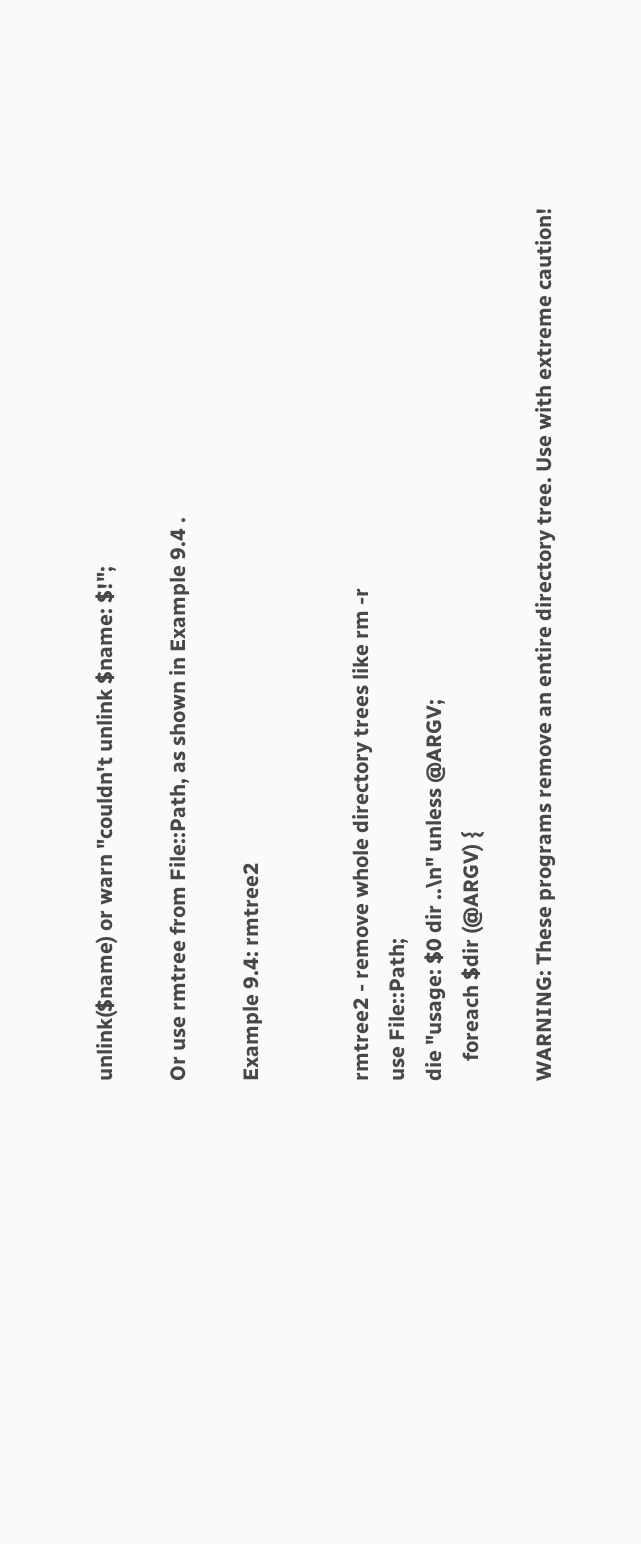unlink($name) or warn "couldn't unlink $name: $!";

Or use rmtree from File::Path, as shown in Example 9.4 .

Example 9.4: rmtree2


rmtree2 - remove whole directory trees like rm -r
use File::Path;
die "usage: $0 dir ..\n" unless @ARGV;
    foreach $dir (@ARGV) {

WARNING: These programs remove an entire directory tree. Use with extreme caution!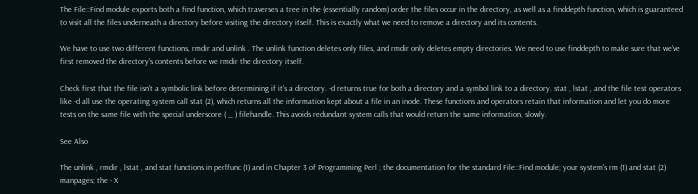The File::Find module exports both a find function, which traverses a tree in the (essentially random) order the files occur in the directory, as well as a finddepth function, which is guaranteed to visit all the files underneath a directory before visiting the directory itself. This is exactly what we need to remove a directory and its contents.

We have to use two different functions, rmdir and unlink . The unlink function deletes only files, and rmdir only deletes empty directories. We need to use finddepth to make sure that we've first removed the directory's contents before we rmdir the directory itself.

Check first that the file isn't a symbolic link before determining if it's a directory. -d returns true for both a directory and a symbol link to a directory. stat , lstat , and the file test operators like -d all use the operating system call stat (2), which returns all the information kept about a file in an inode. These functions and operators retain that information and let you do more tests on the same file with the special underscore ( _ ) filehandle. This avoids redundant system calls that would return the same information, slowly.

See Also

The unlink , rmdir , lstat , and stat functions in perlfunc (1) and in Chapter 3 of Programming Perl ; the documentation for the standard File::Find module; your system's rm (1) and stat (2) manpages; the - X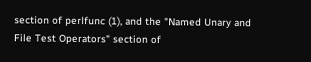section of perlfunc (1), and the "Named Unary and File Test Operators" section of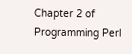Chapter 2 of Programming Perl